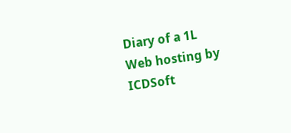Diary of a 1L
Web hosting by ICDSoft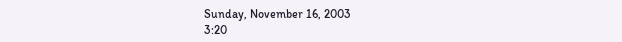Sunday, November 16, 2003
3:20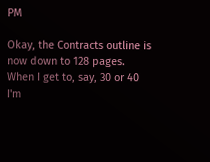PM

Okay, the Contracts outline is now down to 128 pages. When I get to, say, 30 or 40 I'm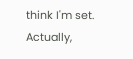think I'm set. Actually,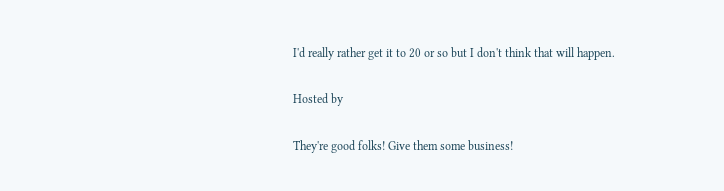I'd really rather get it to 20 or so but I don't think that will happen.

Hosted by

They're good folks! Give them some business!